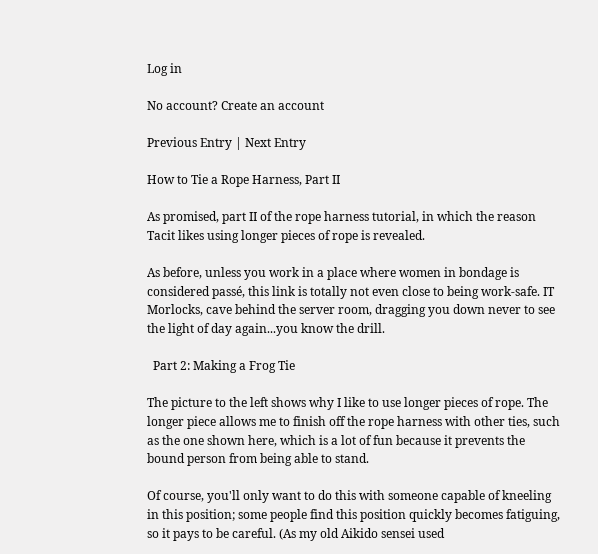Log in

No account? Create an account

Previous Entry | Next Entry

How to Tie a Rope Harness, Part II

As promised, part II of the rope harness tutorial, in which the reason Tacit likes using longer pieces of rope is revealed.

As before, unless you work in a place where women in bondage is considered passé, this link is totally not even close to being work-safe. IT Morlocks, cave behind the server room, dragging you down never to see the light of day again...you know the drill.

  Part 2: Making a Frog Tie

The picture to the left shows why I like to use longer pieces of rope. The longer piece allows me to finish off the rope harness with other ties, such as the one shown here, which is a lot of fun because it prevents the bound person from being able to stand.

Of course, you'll only want to do this with someone capable of kneeling in this position; some people find this position quickly becomes fatiguing, so it pays to be careful. (As my old Aikido sensei used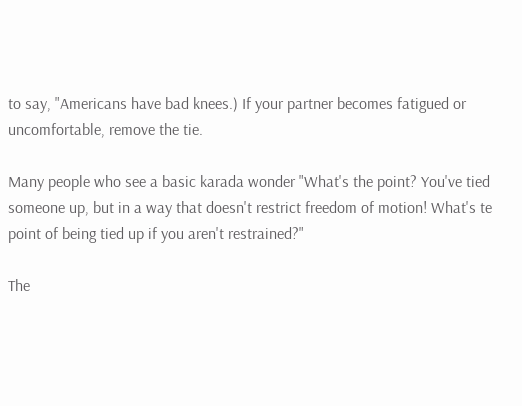to say, "Americans have bad knees.) If your partner becomes fatigued or uncomfortable, remove the tie.

Many people who see a basic karada wonder "What's the point? You've tied someone up, but in a way that doesn't restrict freedom of motion! What's te point of being tied up if you aren't restrained?"

The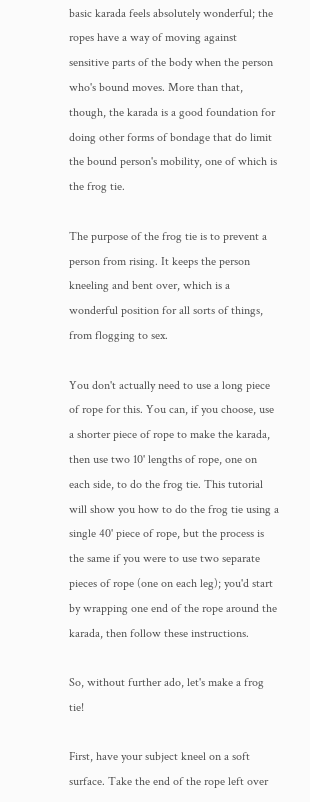basic karada feels absolutely wonderful; the ropes have a way of moving against sensitive parts of the body when the person who's bound moves. More than that, though, the karada is a good foundation for doing other forms of bondage that do limit the bound person's mobility, one of which is the frog tie.

The purpose of the frog tie is to prevent a person from rising. It keeps the person kneeling and bent over, which is a wonderful position for all sorts of things, from flogging to sex.

You don't actually need to use a long piece of rope for this. You can, if you choose, use a shorter piece of rope to make the karada, then use two 10' lengths of rope, one on each side, to do the frog tie. This tutorial will show you how to do the frog tie using a single 40' piece of rope, but the process is the same if you were to use two separate pieces of rope (one on each leg); you'd start by wrapping one end of the rope around the karada, then follow these instructions.

So, without further ado, let's make a frog tie!

First, have your subject kneel on a soft surface. Take the end of the rope left over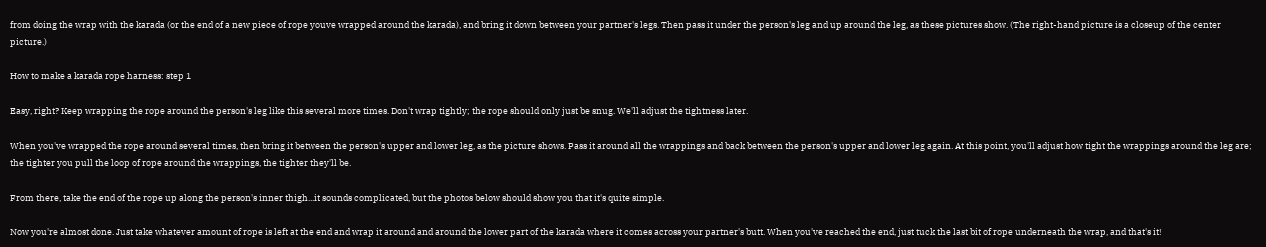from doing the wrap with the karada (or the end of a new piece of rope youve wrapped around the karada), and bring it down between your partner's legs. Then pass it under the person's leg and up around the leg, as these pictures show. (The right-hand picture is a closeup of the center picture.)

How to make a karada rope harness: step 1

Easy, right? Keep wrapping the rope around the person's leg like this several more times. Don't wrap tightly; the rope should only just be snug. We'll adjust the tightness later.

When you've wrapped the rope around several times, then bring it between the person's upper and lower leg, as the picture shows. Pass it around all the wrappings and back between the person's upper and lower leg again. At this point, you'll adjust how tight the wrappings around the leg are; the tighter you pull the loop of rope around the wrappings, the tighter they'll be.

From there, take the end of the rope up along the person's inner thigh...it sounds complicated, but the photos below should show you that it's quite simple.

Now you're almost done. Just take whatever amount of rope is left at the end and wrap it around and around the lower part of the karada where it comes across your partner's butt. When you've reached the end, just tuck the last bit of rope underneath the wrap, and that's it!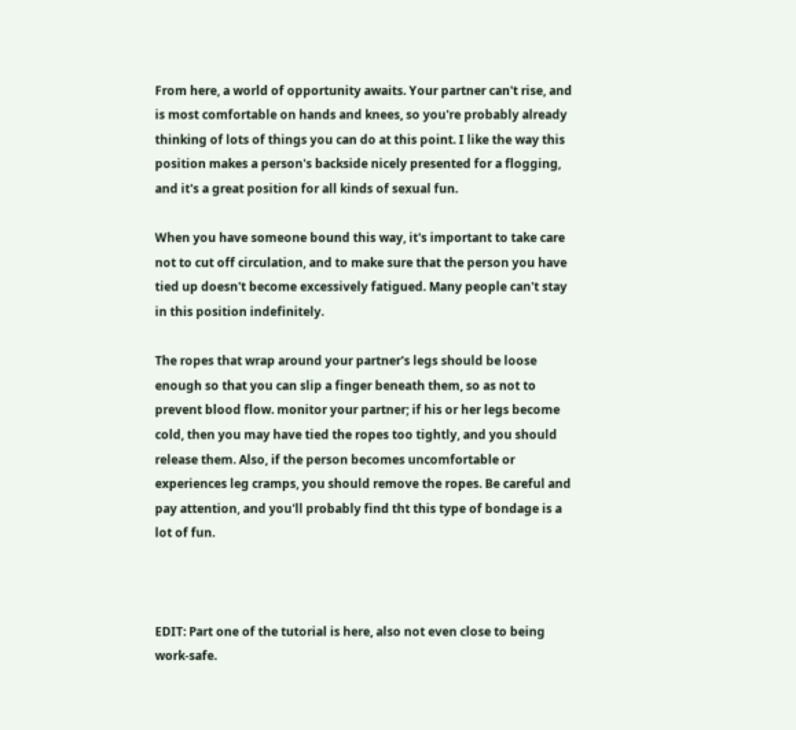From here, a world of opportunity awaits. Your partner can't rise, and is most comfortable on hands and knees, so you're probably already thinking of lots of things you can do at this point. I like the way this position makes a person's backside nicely presented for a flogging, and it's a great position for all kinds of sexual fun.

When you have someone bound this way, it's important to take care not to cut off circulation, and to make sure that the person you have tied up doesn't become excessively fatigued. Many people can't stay in this position indefinitely.

The ropes that wrap around your partner's legs should be loose enough so that you can slip a finger beneath them, so as not to prevent blood flow. monitor your partner; if his or her legs become cold, then you may have tied the ropes too tightly, and you should release them. Also, if the person becomes uncomfortable or experiences leg cramps, you should remove the ropes. Be careful and pay attention, and you'll probably find tht this type of bondage is a lot of fun.



EDIT: Part one of the tutorial is here, also not even close to being work-safe.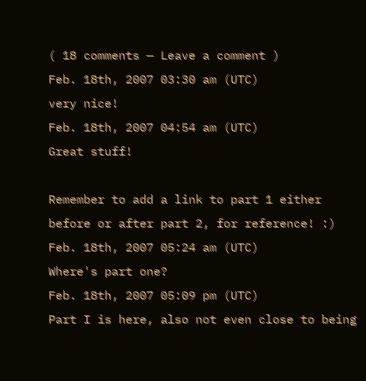( 18 comments — Leave a comment )
Feb. 18th, 2007 03:30 am (UTC)
very nice!
Feb. 18th, 2007 04:54 am (UTC)
Great stuff!

Remember to add a link to part 1 either before or after part 2, for reference! :)
Feb. 18th, 2007 05:24 am (UTC)
Where's part one?
Feb. 18th, 2007 05:09 pm (UTC)
Part I is here, also not even close to being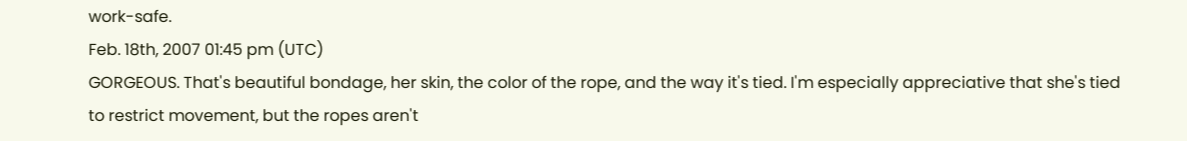work-safe.
Feb. 18th, 2007 01:45 pm (UTC)
GORGEOUS. That's beautiful bondage, her skin, the color of the rope, and the way it's tied. I'm especially appreciative that she's tied to restrict movement, but the ropes aren't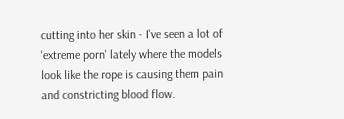cutting into her skin - I've seen a lot of 'extreme porn' lately where the models look like the rope is causing them pain and constricting blood flow.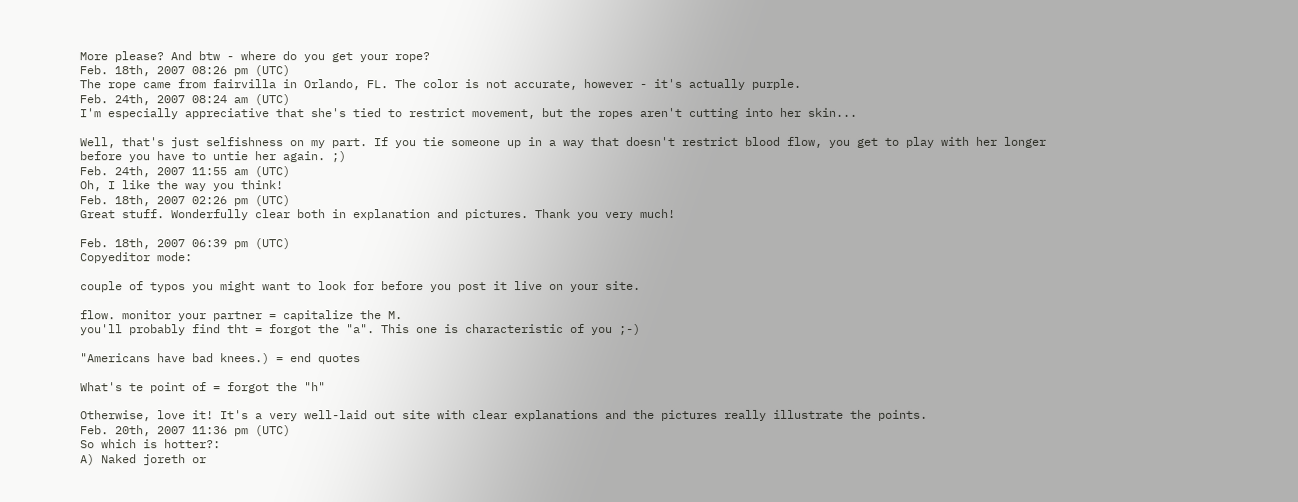More please? And btw - where do you get your rope?
Feb. 18th, 2007 08:26 pm (UTC)
The rope came from fairvilla in Orlando, FL. The color is not accurate, however - it's actually purple.
Feb. 24th, 2007 08:24 am (UTC)
I'm especially appreciative that she's tied to restrict movement, but the ropes aren't cutting into her skin...

Well, that's just selfishness on my part. If you tie someone up in a way that doesn't restrict blood flow, you get to play with her longer before you have to untie her again. ;)
Feb. 24th, 2007 11:55 am (UTC)
Oh, I like the way you think!
Feb. 18th, 2007 02:26 pm (UTC)
Great stuff. Wonderfully clear both in explanation and pictures. Thank you very much!

Feb. 18th, 2007 06:39 pm (UTC)
Copyeditor mode:

couple of typos you might want to look for before you post it live on your site.

flow. monitor your partner = capitalize the M.
you'll probably find tht = forgot the "a". This one is characteristic of you ;-)

"Americans have bad knees.) = end quotes

What's te point of = forgot the "h"

Otherwise, love it! It's a very well-laid out site with clear explanations and the pictures really illustrate the points.
Feb. 20th, 2007 11:36 pm (UTC)
So which is hotter?:
A) Naked joreth or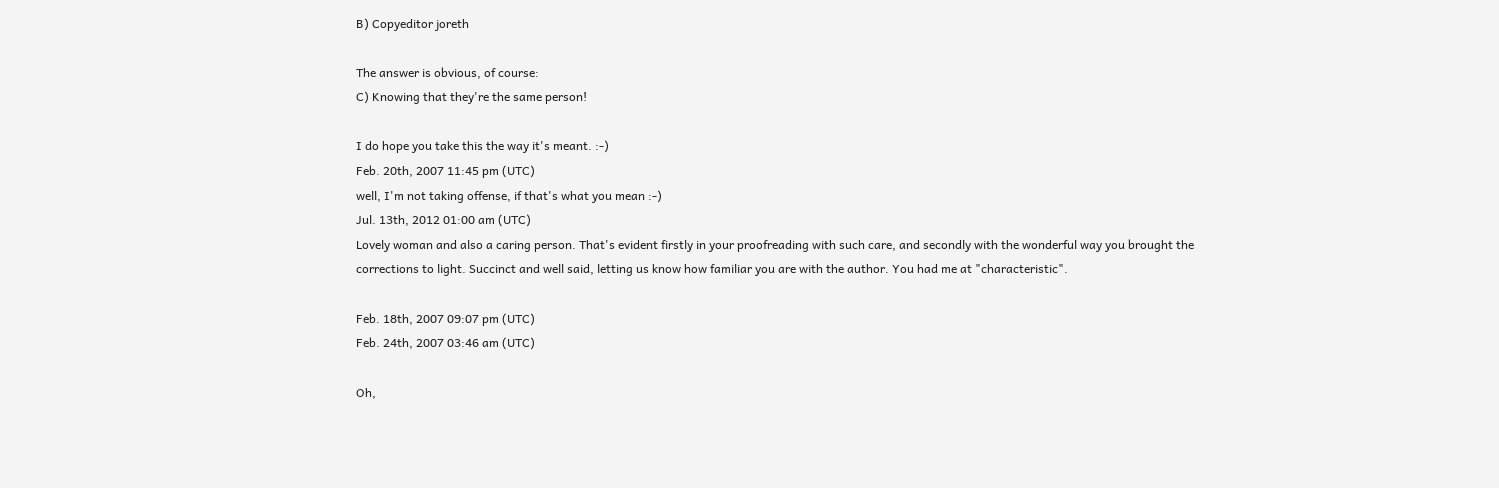B) Copyeditor joreth

The answer is obvious, of course:
C) Knowing that they're the same person!

I do hope you take this the way it's meant. :-)
Feb. 20th, 2007 11:45 pm (UTC)
well, I'm not taking offense, if that's what you mean :-)
Jul. 13th, 2012 01:00 am (UTC)
Lovely woman and also a caring person. That's evident firstly in your proofreading with such care, and secondly with the wonderful way you brought the corrections to light. Succinct and well said, letting us know how familiar you are with the author. You had me at "characteristic".

Feb. 18th, 2007 09:07 pm (UTC)
Feb. 24th, 2007 03:46 am (UTC)

Oh,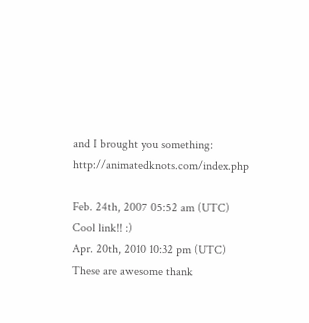and I brought you something: http://animatedknots.com/index.php

Feb. 24th, 2007 05:52 am (UTC)
Cool link!! :)
Apr. 20th, 2010 10:32 pm (UTC)
These are awesome thank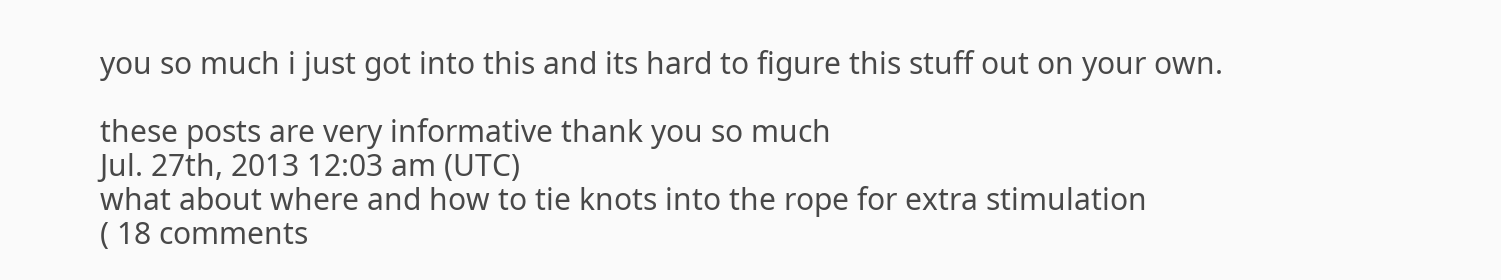you so much i just got into this and its hard to figure this stuff out on your own.

these posts are very informative thank you so much
Jul. 27th, 2013 12:03 am (UTC)
what about where and how to tie knots into the rope for extra stimulation
( 18 comments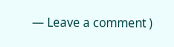— Leave a comment )